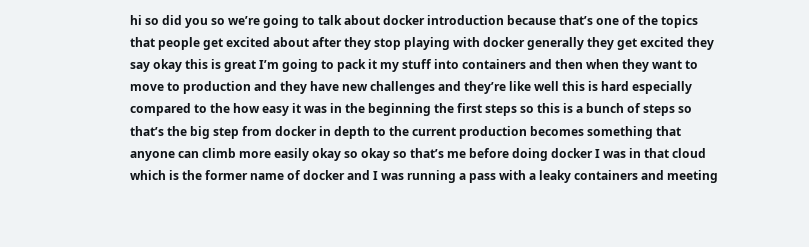hi so did you so we’re going to talk about docker introduction because that’s one of the topics that people get excited about after they stop playing with docker generally they get excited they say okay this is great I’m going to pack it my stuff into containers and then when they want to move to production and they have new challenges and they’re like well this is hard especially compared to the how easy it was in the beginning the first steps so this is a bunch of steps so that’s the big step from docker in depth to the current production becomes something that anyone can climb more easily okay so okay so that’s me before doing docker I was in that cloud which is the former name of docker and I was running a pass with a leaky containers and meeting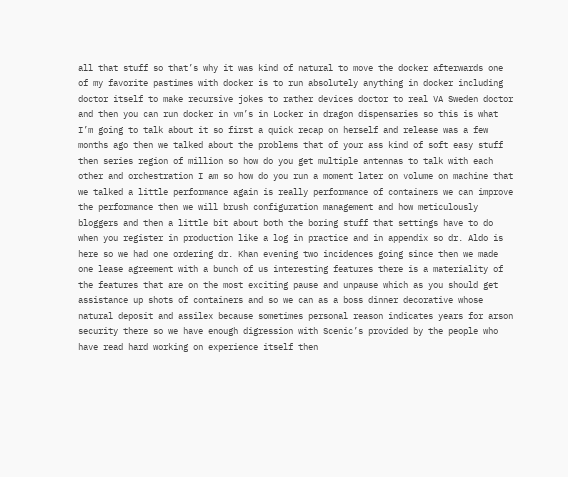all that stuff so that’s why it was kind of natural to move the docker afterwards one of my favorite pastimes with docker is to run absolutely anything in docker including doctor itself to make recursive jokes to rather devices doctor to real VA Sweden doctor and then you can run docker in vm’s in Locker in dragon dispensaries so this is what I’m going to talk about it so first a quick recap on herself and release was a few months ago then we talked about the problems that of your ass kind of soft easy stuff then series region of million so how do you get multiple antennas to talk with each other and orchestration I am so how do you run a moment later on volume on machine that we talked a little performance again is really performance of containers we can improve the performance then we will brush configuration management and how meticulously bloggers and then a little bit about both the boring stuff that settings have to do when you register in production like a log in practice and in appendix so dr. Aldo is here so we had one ordering dr. Khan evening two incidences going since then we made one lease agreement with a bunch of us interesting features there is a materiality of the features that are on the most exciting pause and unpause which as you should get assistance up shots of containers and so we can as a boss dinner decorative whose natural deposit and assilex because sometimes personal reason indicates years for arson security there so we have enough digression with Scenic’s provided by the people who have read hard working on experience itself then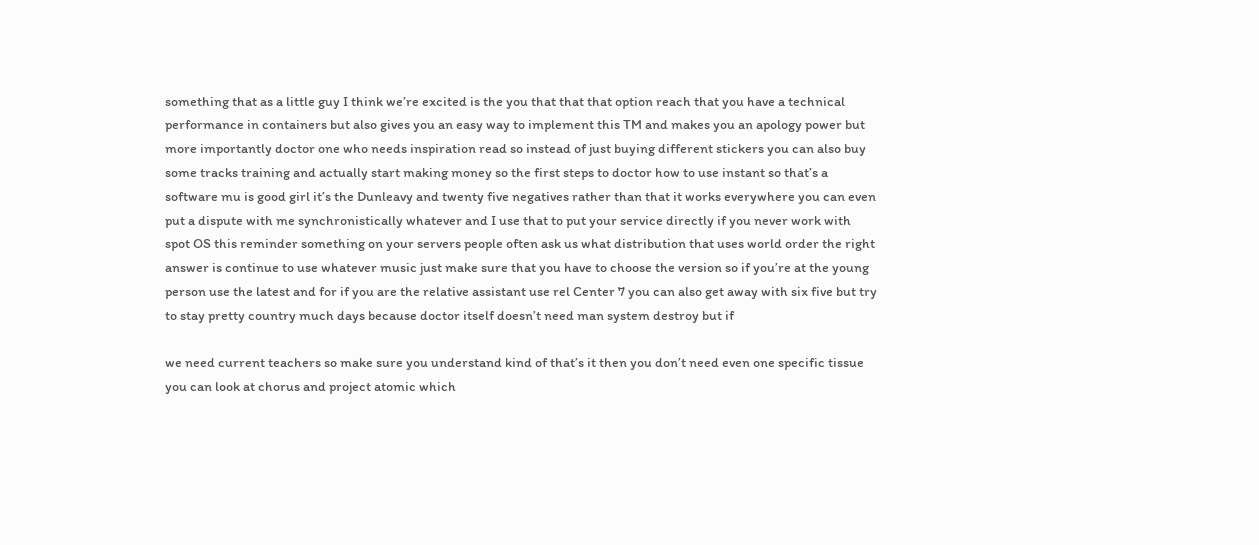something that as a little guy I think we’re excited is the you that that that option reach that you have a technical performance in containers but also gives you an easy way to implement this TM and makes you an apology power but more importantly doctor one who needs inspiration read so instead of just buying different stickers you can also buy some tracks training and actually start making money so the first steps to doctor how to use instant so that’s a software mu is good girl it’s the Dunleavy and twenty five negatives rather than that it works everywhere you can even put a dispute with me synchronistically whatever and I use that to put your service directly if you never work with spot OS this reminder something on your servers people often ask us what distribution that uses world order the right answer is continue to use whatever music just make sure that you have to choose the version so if you’re at the young person use the latest and for if you are the relative assistant use rel Center 7 you can also get away with six five but try to stay pretty country much days because doctor itself doesn’t need man system destroy but if

we need current teachers so make sure you understand kind of that’s it then you don’t need even one specific tissue you can look at chorus and project atomic which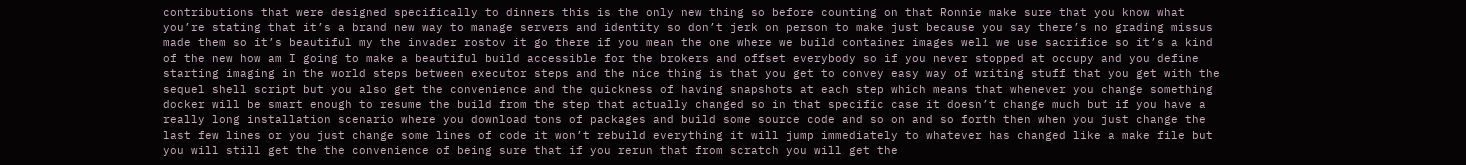contributions that were designed specifically to dinners this is the only new thing so before counting on that Ronnie make sure that you know what you’re stating that it’s a brand new way to manage servers and identity so don’t jerk on person to make just because you say there’s no grading missus made them so it’s beautiful my the invader rostov it go there if you mean the one where we build container images well we use sacrifice so it’s a kind of the new how am I going to make a beautiful build accessible for the brokers and offset everybody so if you never stopped at occupy and you define starting imaging in the world steps between executor steps and the nice thing is that you get to convey easy way of writing stuff that you get with the sequel shell script but you also get the convenience and the quickness of having snapshots at each step which means that whenever you change something docker will be smart enough to resume the build from the step that actually changed so in that specific case it doesn’t change much but if you have a really long installation scenario where you download tons of packages and build some source code and so on and so forth then when you just change the last few lines or you just change some lines of code it won’t rebuild everything it will jump immediately to whatever has changed like a make file but you will still get the the convenience of being sure that if you rerun that from scratch you will get the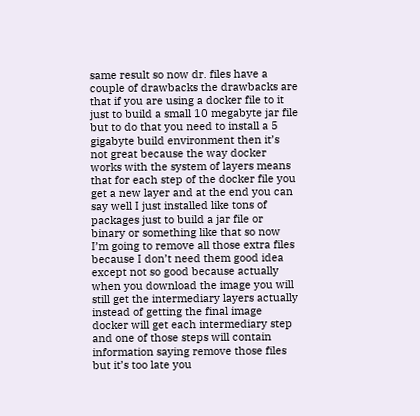same result so now dr. files have a couple of drawbacks the drawbacks are that if you are using a docker file to it just to build a small 10 megabyte jar file but to do that you need to install a 5 gigabyte build environment then it’s not great because the way docker works with the system of layers means that for each step of the docker file you get a new layer and at the end you can say well I just installed like tons of packages just to build a jar file or binary or something like that so now I’m going to remove all those extra files because I don’t need them good idea except not so good because actually when you download the image you will still get the intermediary layers actually instead of getting the final image docker will get each intermediary step and one of those steps will contain information saying remove those files but it’s too late you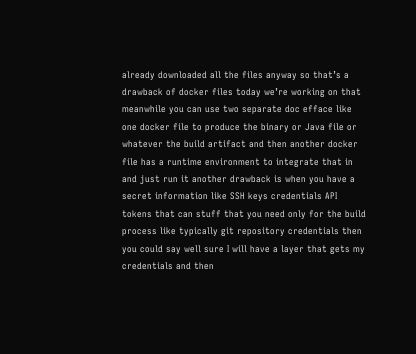already downloaded all the files anyway so that’s a drawback of docker files today we’re working on that meanwhile you can use two separate doc efface like one docker file to produce the binary or Java file or whatever the build artifact and then another docker file has a runtime environment to integrate that in and just run it another drawback is when you have a secret information like SSH keys credentials API tokens that can stuff that you need only for the build process like typically git repository credentials then you could say well sure I will have a layer that gets my credentials and then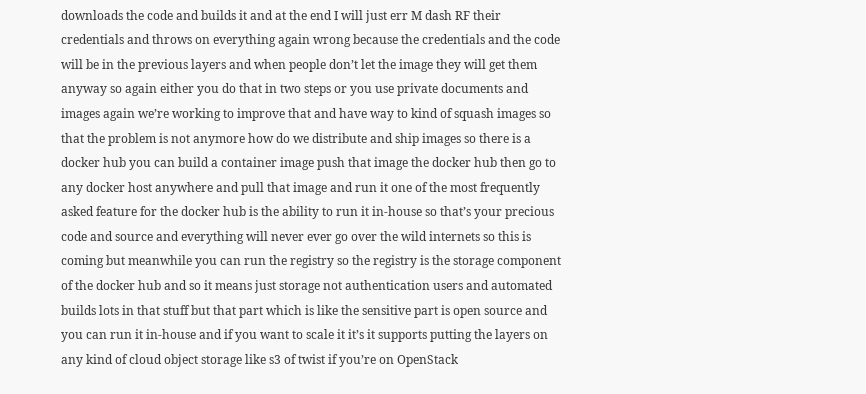downloads the code and builds it and at the end I will just err M dash RF their credentials and throws on everything again wrong because the credentials and the code will be in the previous layers and when people don’t let the image they will get them anyway so again either you do that in two steps or you use private documents and images again we’re working to improve that and have way to kind of squash images so that the problem is not anymore how do we distribute and ship images so there is a docker hub you can build a container image push that image the docker hub then go to any docker host anywhere and pull that image and run it one of the most frequently asked feature for the docker hub is the ability to run it in-house so that’s your precious code and source and everything will never ever go over the wild internets so this is coming but meanwhile you can run the registry so the registry is the storage component of the docker hub and so it means just storage not authentication users and automated builds lots in that stuff but that part which is like the sensitive part is open source and you can run it in-house and if you want to scale it it’s it supports putting the layers on any kind of cloud object storage like s3 of twist if you’re on OpenStack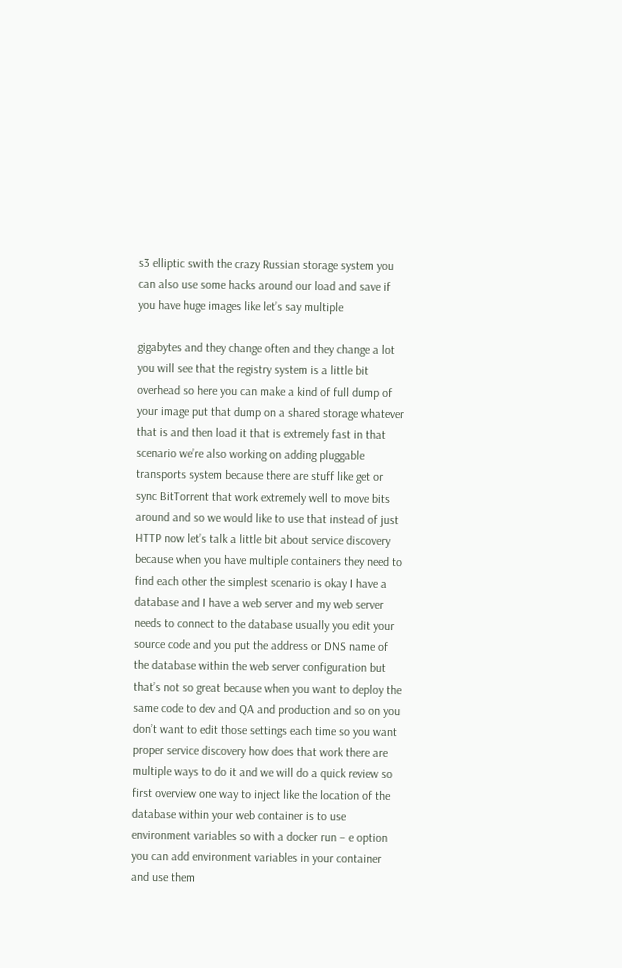s3 elliptic swith the crazy Russian storage system you can also use some hacks around our load and save if you have huge images like let’s say multiple

gigabytes and they change often and they change a lot you will see that the registry system is a little bit overhead so here you can make a kind of full dump of your image put that dump on a shared storage whatever that is and then load it that is extremely fast in that scenario we’re also working on adding pluggable transports system because there are stuff like get or sync BitTorrent that work extremely well to move bits around and so we would like to use that instead of just HTTP now let’s talk a little bit about service discovery because when you have multiple containers they need to find each other the simplest scenario is okay I have a database and I have a web server and my web server needs to connect to the database usually you edit your source code and you put the address or DNS name of the database within the web server configuration but that’s not so great because when you want to deploy the same code to dev and QA and production and so on you don’t want to edit those settings each time so you want proper service discovery how does that work there are multiple ways to do it and we will do a quick review so first overview one way to inject like the location of the database within your web container is to use environment variables so with a docker run – e option you can add environment variables in your container and use them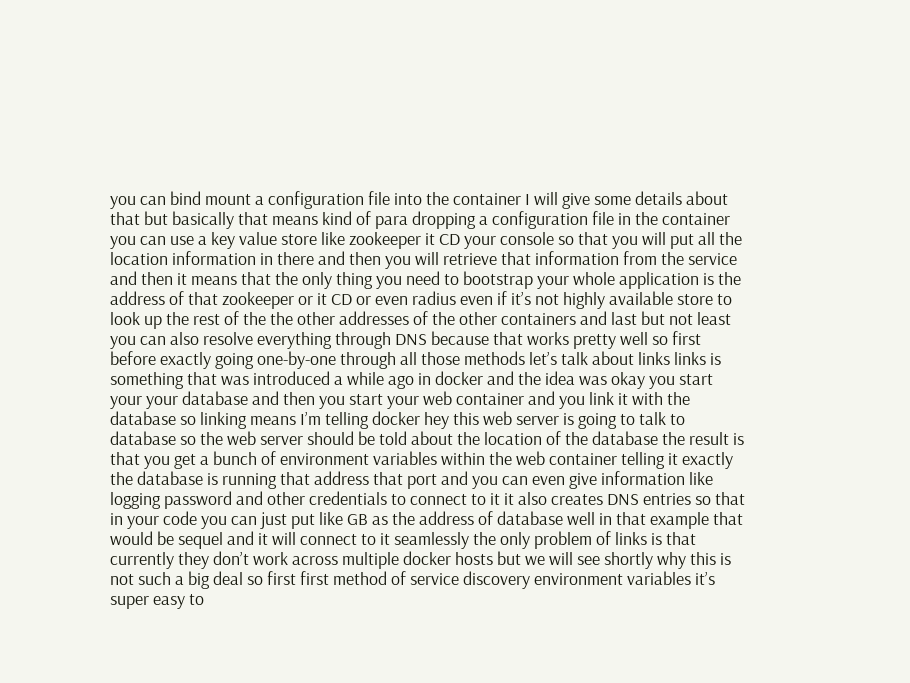you can bind mount a configuration file into the container I will give some details about that but basically that means kind of para dropping a configuration file in the container you can use a key value store like zookeeper it CD your console so that you will put all the location information in there and then you will retrieve that information from the service and then it means that the only thing you need to bootstrap your whole application is the address of that zookeeper or it CD or even radius even if it’s not highly available store to look up the rest of the the other addresses of the other containers and last but not least you can also resolve everything through DNS because that works pretty well so first before exactly going one-by-one through all those methods let’s talk about links links is something that was introduced a while ago in docker and the idea was okay you start your your database and then you start your web container and you link it with the database so linking means I’m telling docker hey this web server is going to talk to database so the web server should be told about the location of the database the result is that you get a bunch of environment variables within the web container telling it exactly the database is running that address that port and you can even give information like logging password and other credentials to connect to it it also creates DNS entries so that in your code you can just put like GB as the address of database well in that example that would be sequel and it will connect to it seamlessly the only problem of links is that currently they don’t work across multiple docker hosts but we will see shortly why this is not such a big deal so first first method of service discovery environment variables it’s super easy to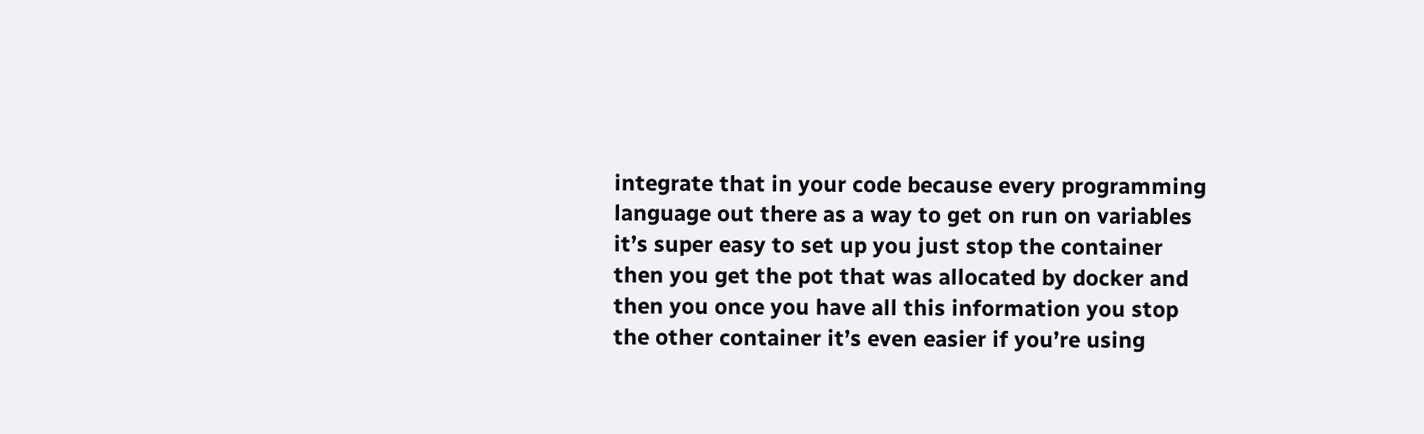integrate that in your code because every programming language out there as a way to get on run on variables it’s super easy to set up you just stop the container then you get the pot that was allocated by docker and then you once you have all this information you stop the other container it’s even easier if you’re using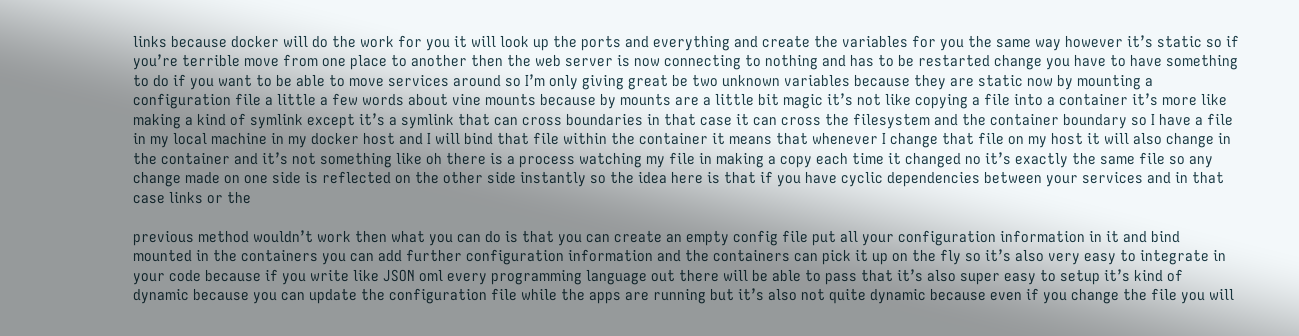links because docker will do the work for you it will look up the ports and everything and create the variables for you the same way however it’s static so if you’re terrible move from one place to another then the web server is now connecting to nothing and has to be restarted change you have to have something to do if you want to be able to move services around so I’m only giving great be two unknown variables because they are static now by mounting a configuration file a little a few words about vine mounts because by mounts are a little bit magic it’s not like copying a file into a container it’s more like making a kind of symlink except it’s a symlink that can cross boundaries in that case it can cross the filesystem and the container boundary so I have a file in my local machine in my docker host and I will bind that file within the container it means that whenever I change that file on my host it will also change in the container and it’s not something like oh there is a process watching my file in making a copy each time it changed no it’s exactly the same file so any change made on one side is reflected on the other side instantly so the idea here is that if you have cyclic dependencies between your services and in that case links or the

previous method wouldn’t work then what you can do is that you can create an empty config file put all your configuration information in it and bind mounted in the containers you can add further configuration information and the containers can pick it up on the fly so it’s also very easy to integrate in your code because if you write like JSON oml every programming language out there will be able to pass that it’s also super easy to setup it’s kind of dynamic because you can update the configuration file while the apps are running but it’s also not quite dynamic because even if you change the file you will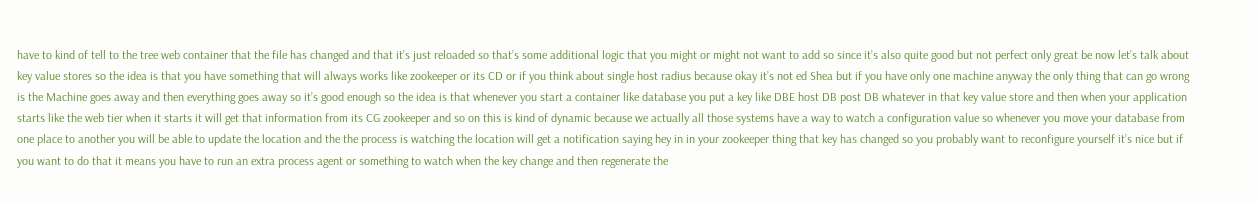have to kind of tell to the tree web container that the file has changed and that it’s just reloaded so that’s some additional logic that you might or might not want to add so since it’s also quite good but not perfect only great be now let’s talk about key value stores so the idea is that you have something that will always works like zookeeper or its CD or if you think about single host radius because okay it’s not ed Shea but if you have only one machine anyway the only thing that can go wrong is the Machine goes away and then everything goes away so it’s good enough so the idea is that whenever you start a container like database you put a key like DBE host DB post DB whatever in that key value store and then when your application starts like the web tier when it starts it will get that information from its CG zookeeper and so on this is kind of dynamic because we actually all those systems have a way to watch a configuration value so whenever you move your database from one place to another you will be able to update the location and the the process is watching the location will get a notification saying hey in in your zookeeper thing that key has changed so you probably want to reconfigure yourself it’s nice but if you want to do that it means you have to run an extra process agent or something to watch when the key change and then regenerate the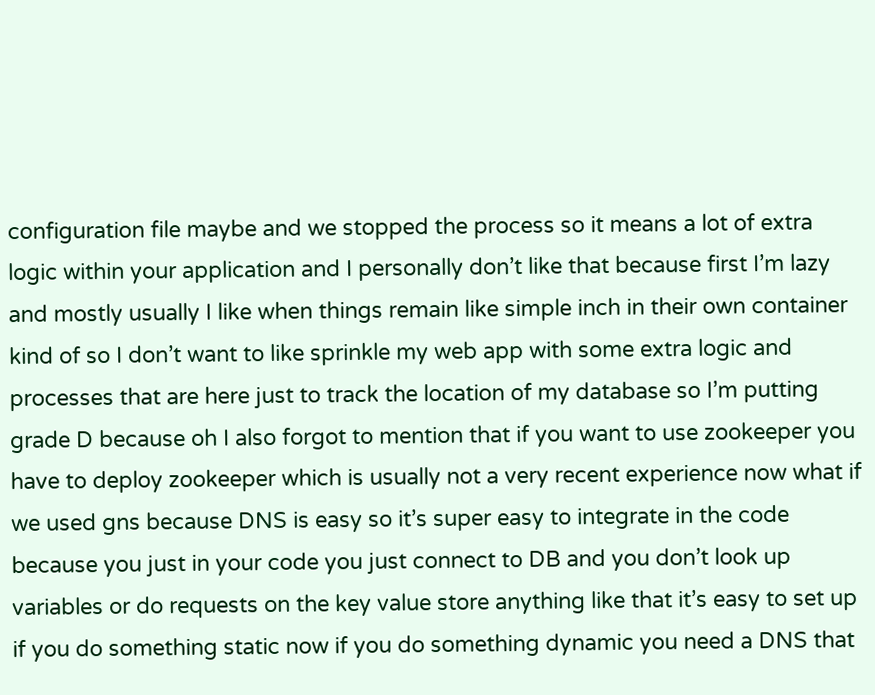configuration file maybe and we stopped the process so it means a lot of extra logic within your application and I personally don’t like that because first I’m lazy and mostly usually I like when things remain like simple inch in their own container kind of so I don’t want to like sprinkle my web app with some extra logic and processes that are here just to track the location of my database so I’m putting grade D because oh I also forgot to mention that if you want to use zookeeper you have to deploy zookeeper which is usually not a very recent experience now what if we used gns because DNS is easy so it’s super easy to integrate in the code because you just in your code you just connect to DB and you don’t look up variables or do requests on the key value store anything like that it’s easy to set up if you do something static now if you do something dynamic you need a DNS that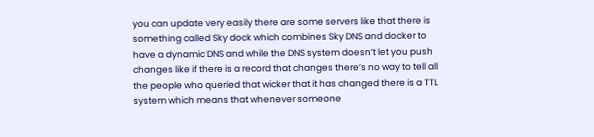you can update very easily there are some servers like that there is something called Sky dock which combines Sky DNS and docker to have a dynamic DNS and while the DNS system doesn’t let you push changes like if there is a record that changes there’s no way to tell all the people who queried that wicker that it has changed there is a TTL system which means that whenever someone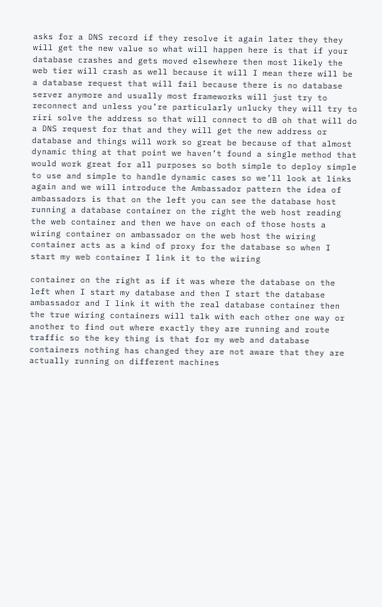asks for a DNS record if they resolve it again later they they will get the new value so what will happen here is that if your database crashes and gets moved elsewhere then most likely the web tier will crash as well because it will I mean there will be a database request that will fail because there is no database server anymore and usually most frameworks will just try to reconnect and unless you’re particularly unlucky they will try to riri solve the address so that will connect to dB oh that will do a DNS request for that and they will get the new address or database and things will work so great be because of that almost dynamic thing at that point we haven’t found a single method that would work great for all purposes so both simple to deploy simple to use and simple to handle dynamic cases so we’ll look at links again and we will introduce the Ambassador pattern the idea of ambassadors is that on the left you can see the database host running a database container on the right the web host reading the web container and then we have on each of those hosts a wiring container on ambassador on the web host the wiring container acts as a kind of proxy for the database so when I start my web container I link it to the wiring

container on the right as if it was where the database on the left when I start my database and then I start the database ambassador and I link it with the real database container then the true wiring containers will talk with each other one way or another to find out where exactly they are running and route traffic so the key thing is that for my web and database containers nothing has changed they are not aware that they are actually running on different machines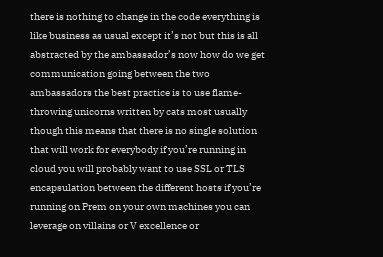there is nothing to change in the code everything is like business as usual except it’s not but this is all abstracted by the ambassador’s now how do we get communication going between the two ambassadors the best practice is to use flame-throwing unicorns written by cats most usually though this means that there is no single solution that will work for everybody if you’re running in cloud you will probably want to use SSL or TLS encapsulation between the different hosts if you’re running on Prem on your own machines you can leverage on villains or V excellence or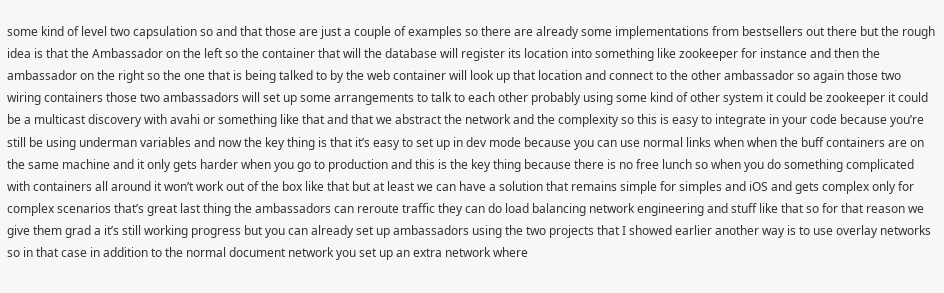some kind of level two capsulation so and that those are just a couple of examples so there are already some implementations from bestsellers out there but the rough idea is that the Ambassador on the left so the container that will the database will register its location into something like zookeeper for instance and then the ambassador on the right so the one that is being talked to by the web container will look up that location and connect to the other ambassador so again those two wiring containers those two ambassadors will set up some arrangements to talk to each other probably using some kind of other system it could be zookeeper it could be a multicast discovery with avahi or something like that and that we abstract the network and the complexity so this is easy to integrate in your code because you’re still be using underman variables and now the key thing is that it’s easy to set up in dev mode because you can use normal links when when the buff containers are on the same machine and it only gets harder when you go to production and this is the key thing because there is no free lunch so when you do something complicated with containers all around it won’t work out of the box like that but at least we can have a solution that remains simple for simples and iOS and gets complex only for complex scenarios that’s great last thing the ambassadors can reroute traffic they can do load balancing network engineering and stuff like that so for that reason we give them grad a it’s still working progress but you can already set up ambassadors using the two projects that I showed earlier another way is to use overlay networks so in that case in addition to the normal document network you set up an extra network where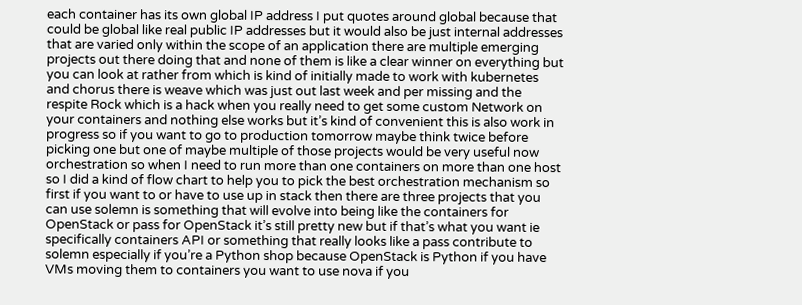each container has its own global IP address I put quotes around global because that could be global like real public IP addresses but it would also be just internal addresses that are varied only within the scope of an application there are multiple emerging projects out there doing that and none of them is like a clear winner on everything but you can look at rather from which is kind of initially made to work with kubernetes and chorus there is weave which was just out last week and per missing and the respite Rock which is a hack when you really need to get some custom Network on your containers and nothing else works but it’s kind of convenient this is also work in progress so if you want to go to production tomorrow maybe think twice before picking one but one of maybe multiple of those projects would be very useful now orchestration so when I need to run more than one containers on more than one host so I did a kind of flow chart to help you to pick the best orchestration mechanism so first if you want to or have to use up in stack then there are three projects that you can use solemn is something that will evolve into being like the containers for OpenStack or pass for OpenStack it’s still pretty new but if that’s what you want ie specifically containers API or something that really looks like a pass contribute to solemn especially if you’re a Python shop because OpenStack is Python if you have VMs moving them to containers you want to use nova if you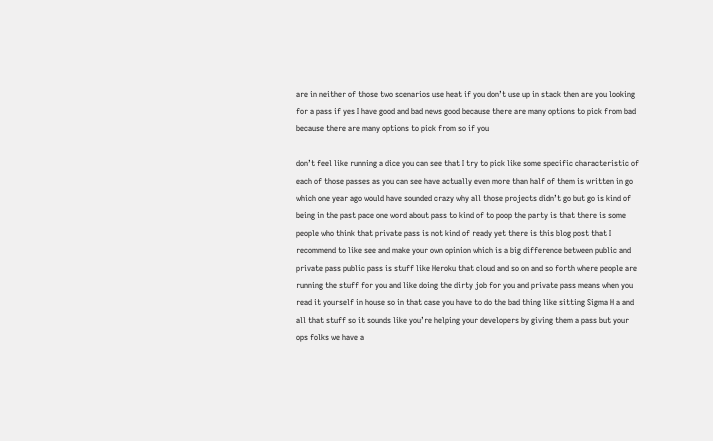are in neither of those two scenarios use heat if you don’t use up in stack then are you looking for a pass if yes I have good and bad news good because there are many options to pick from bad because there are many options to pick from so if you

don’t feel like running a dice you can see that I try to pick like some specific characteristic of each of those passes as you can see have actually even more than half of them is written in go which one year ago would have sounded crazy why all those projects didn’t go but go is kind of being in the past pace one word about pass to kind of to poop the party is that there is some people who think that private pass is not kind of ready yet there is this blog post that I recommend to like see and make your own opinion which is a big difference between public and private pass public pass is stuff like Heroku that cloud and so on and so forth where people are running the stuff for you and like doing the dirty job for you and private pass means when you read it yourself in house so in that case you have to do the bad thing like sitting Sigma H a and all that stuff so it sounds like you’re helping your developers by giving them a pass but your ops folks we have a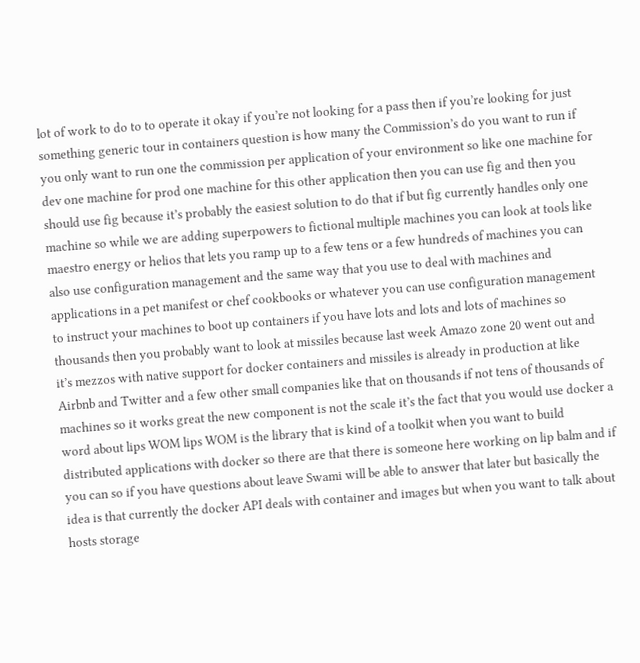lot of work to do to to operate it okay if you’re not looking for a pass then if you’re looking for just something generic tour in containers question is how many the Commission’s do you want to run if you only want to run one the commission per application of your environment so like one machine for dev one machine for prod one machine for this other application then you can use fig and then you should use fig because it’s probably the easiest solution to do that if but fig currently handles only one machine so while we are adding superpowers to fictional multiple machines you can look at tools like maestro energy or helios that lets you ramp up to a few tens or a few hundreds of machines you can also use configuration management and the same way that you use to deal with machines and applications in a pet manifest or chef cookbooks or whatever you can use configuration management to instruct your machines to boot up containers if you have lots and lots and lots of machines so thousands then you probably want to look at missiles because last week Amazo zone 20 went out and it’s mezzos with native support for docker containers and missiles is already in production at like Airbnb and Twitter and a few other small companies like that on thousands if not tens of thousands of machines so it works great the new component is not the scale it’s the fact that you would use docker a word about lips WOM lips WOM is the library that is kind of a toolkit when you want to build distributed applications with docker so there are that there is someone here working on lip balm and if you can so if you have questions about leave Swami will be able to answer that later but basically the idea is that currently the docker API deals with container and images but when you want to talk about hosts storage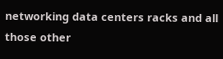networking data centers racks and all those other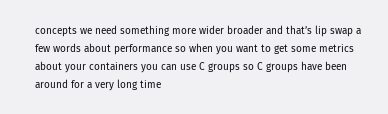concepts we need something more wider broader and that’s lip swap a few words about performance so when you want to get some metrics about your containers you can use C groups so C groups have been around for a very long time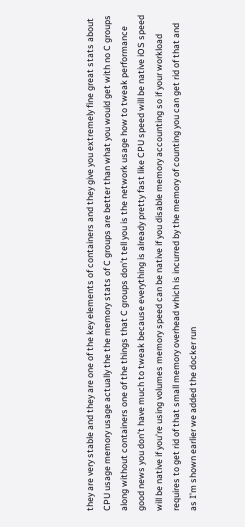they are very stable and they are one of the key elements of containers and they give you extremely fine great stats about CPU usage memory usage actually the the memory stats of C groups are better than what you would get with no C groups along without containers one of the things that C groups don’t tell you is the network usage how to tweak performance good news you don’t have much to tweak because everything is already pretty fast like CPU speed will be native iOS speed will be native if you’re using volumes memory speed can be native if you disable memory accounting so if your workload requires to get rid of that small memory overhead which is incurred by the memory of counting you can get rid of that and as I’m shown earlier we added the docker run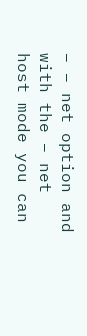– – net option and with the – net host mode you can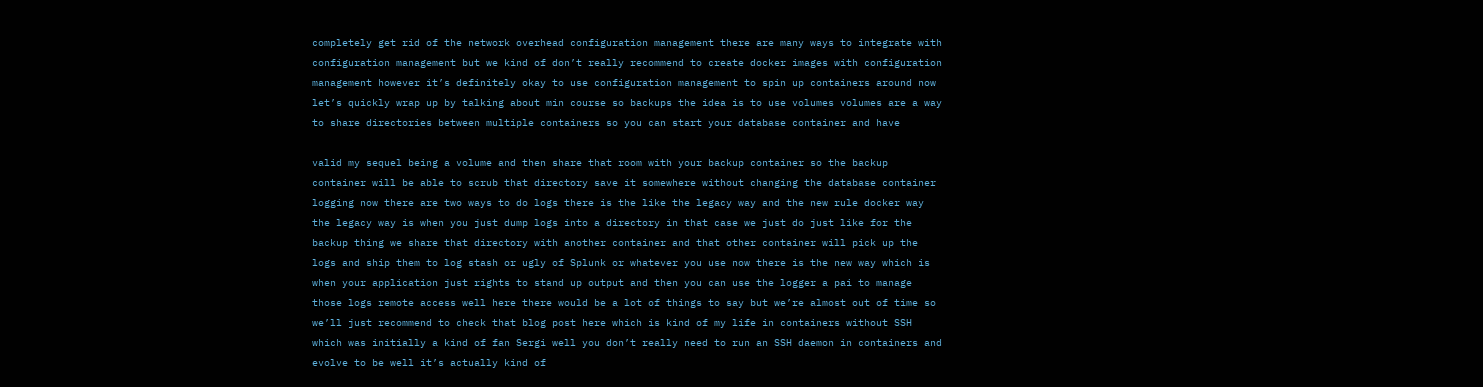completely get rid of the network overhead configuration management there are many ways to integrate with configuration management but we kind of don’t really recommend to create docker images with configuration management however it’s definitely okay to use configuration management to spin up containers around now let’s quickly wrap up by talking about min course so backups the idea is to use volumes volumes are a way to share directories between multiple containers so you can start your database container and have

valid my sequel being a volume and then share that room with your backup container so the backup container will be able to scrub that directory save it somewhere without changing the database container logging now there are two ways to do logs there is the like the legacy way and the new rule docker way the legacy way is when you just dump logs into a directory in that case we just do just like for the backup thing we share that directory with another container and that other container will pick up the logs and ship them to log stash or ugly of Splunk or whatever you use now there is the new way which is when your application just rights to stand up output and then you can use the logger a pai to manage those logs remote access well here there would be a lot of things to say but we’re almost out of time so we’ll just recommend to check that blog post here which is kind of my life in containers without SSH which was initially a kind of fan Sergi well you don’t really need to run an SSH daemon in containers and evolve to be well it’s actually kind of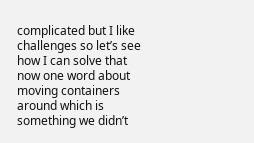complicated but I like challenges so let’s see how I can solve that now one word about moving containers around which is something we didn’t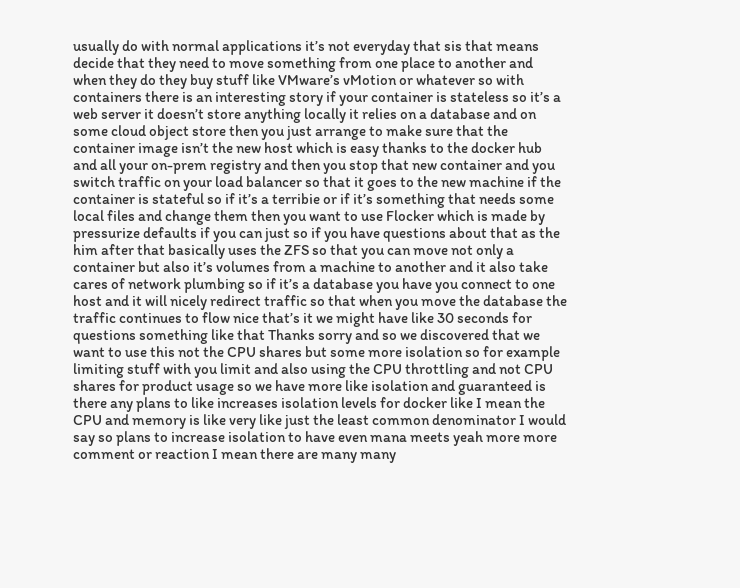usually do with normal applications it’s not everyday that sis that means decide that they need to move something from one place to another and when they do they buy stuff like VMware’s vMotion or whatever so with containers there is an interesting story if your container is stateless so it’s a web server it doesn’t store anything locally it relies on a database and on some cloud object store then you just arrange to make sure that the container image isn’t the new host which is easy thanks to the docker hub and all your on-prem registry and then you stop that new container and you switch traffic on your load balancer so that it goes to the new machine if the container is stateful so if it’s a terribie or if it’s something that needs some local files and change them then you want to use Flocker which is made by pressurize defaults if you can just so if you have questions about that as the him after that basically uses the ZFS so that you can move not only a container but also it’s volumes from a machine to another and it also take cares of network plumbing so if it’s a database you have you connect to one host and it will nicely redirect traffic so that when you move the database the traffic continues to flow nice that’s it we might have like 30 seconds for questions something like that Thanks sorry and so we discovered that we want to use this not the CPU shares but some more isolation so for example limiting stuff with you limit and also using the CPU throttling and not CPU shares for product usage so we have more like isolation and guaranteed is there any plans to like increases isolation levels for docker like I mean the CPU and memory is like very like just the least common denominator I would say so plans to increase isolation to have even mana meets yeah more more comment or reaction I mean there are many many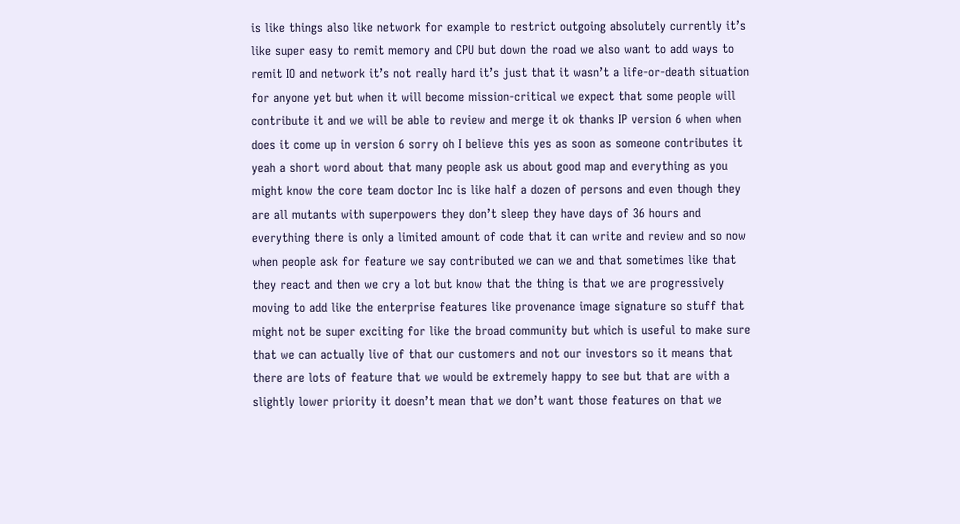is like things also like network for example to restrict outgoing absolutely currently it’s like super easy to remit memory and CPU but down the road we also want to add ways to remit IO and network it’s not really hard it’s just that it wasn’t a life-or-death situation for anyone yet but when it will become mission-critical we expect that some people will contribute it and we will be able to review and merge it ok thanks IP version 6 when when does it come up in version 6 sorry oh I believe this yes as soon as someone contributes it yeah a short word about that many people ask us about good map and everything as you might know the core team doctor Inc is like half a dozen of persons and even though they are all mutants with superpowers they don’t sleep they have days of 36 hours and everything there is only a limited amount of code that it can write and review and so now when people ask for feature we say contributed we can we and that sometimes like that they react and then we cry a lot but know that the thing is that we are progressively moving to add like the enterprise features like provenance image signature so stuff that might not be super exciting for like the broad community but which is useful to make sure that we can actually live of that our customers and not our investors so it means that there are lots of feature that we would be extremely happy to see but that are with a slightly lower priority it doesn’t mean that we don’t want those features on that we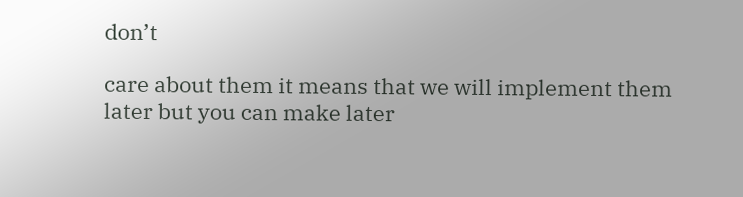don’t

care about them it means that we will implement them later but you can make later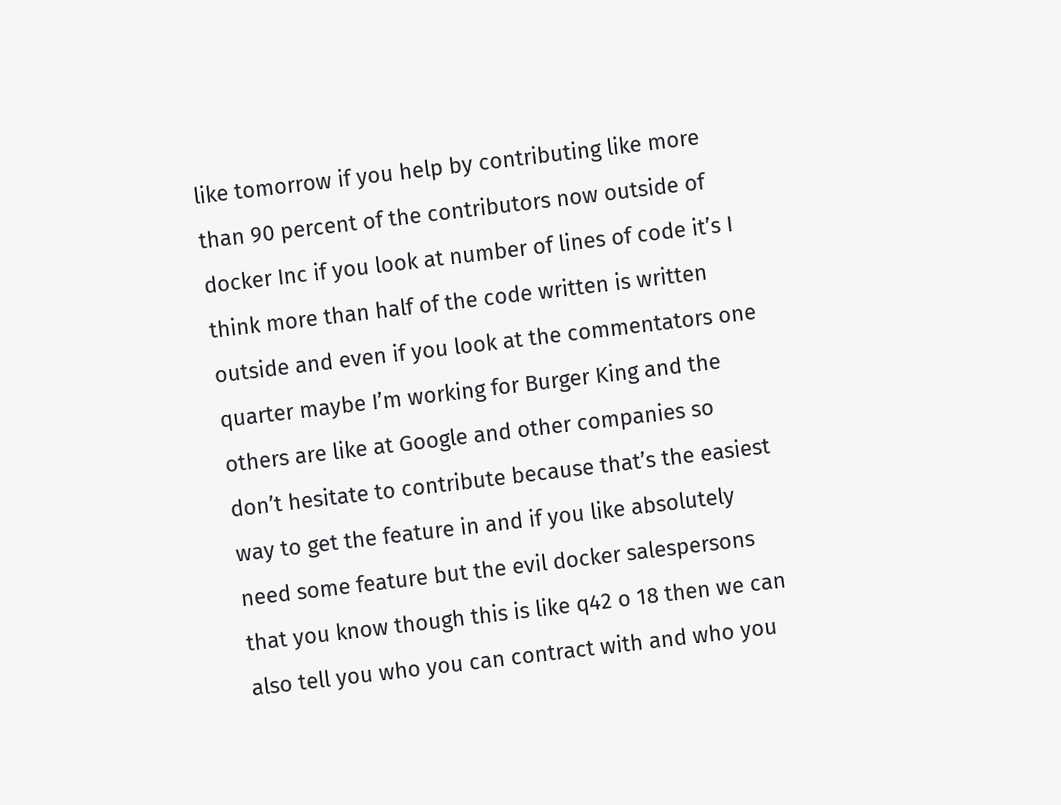like tomorrow if you help by contributing like more than 90 percent of the contributors now outside of docker Inc if you look at number of lines of code it’s I think more than half of the code written is written outside and even if you look at the commentators one quarter maybe I’m working for Burger King and the others are like at Google and other companies so don’t hesitate to contribute because that’s the easiest way to get the feature in and if you like absolutely need some feature but the evil docker salespersons that you know though this is like q42 o 18 then we can also tell you who you can contract with and who you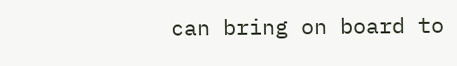can bring on board to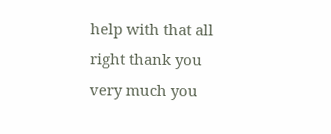help with that all right thank you very much you